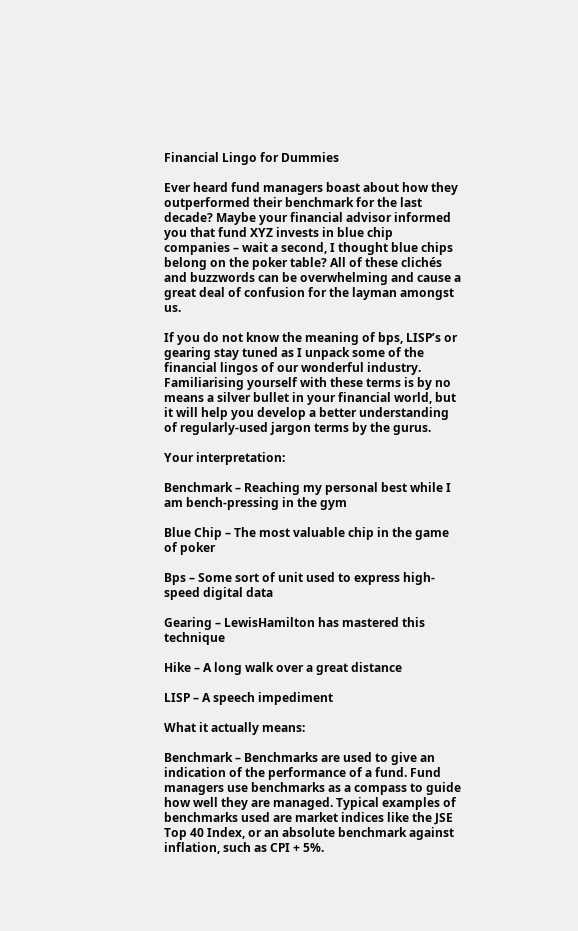Financial Lingo for Dummies

Ever heard fund managers boast about how they outperformed their benchmark for the last decade? Maybe your financial advisor informed you that fund XYZ invests in blue chip companies – wait a second, I thought blue chips belong on the poker table? All of these clichés and buzzwords can be overwhelming and cause a great deal of confusion for the layman amongst us.

If you do not know the meaning of bps, LISP’s or gearing stay tuned as I unpack some of the financial lingos of our wonderful industry. Familiarising yourself with these terms is by no means a silver bullet in your financial world, but it will help you develop a better understanding of regularly-used jargon terms by the gurus.

Your interpretation:

Benchmark – Reaching my personal best while I am bench-pressing in the gym

Blue Chip – The most valuable chip in the game of poker

Bps – Some sort of unit used to express high-speed digital data

Gearing – LewisHamilton has mastered this technique

Hike – A long walk over a great distance

LISP – A speech impediment

What it actually means:

Benchmark – Benchmarks are used to give an indication of the performance of a fund. Fund managers use benchmarks as a compass to guide how well they are managed. Typical examples of benchmarks used are market indices like the JSE Top 40 Index, or an absolute benchmark against inflation, such as CPI + 5%.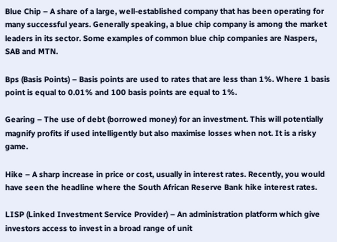Blue Chip – A share of a large, well-established company that has been operating for many successful years. Generally speaking, a blue chip company is among the market leaders in its sector. Some examples of common blue chip companies are Naspers, SAB and MTN.

Bps (Basis Points) – Basis points are used to rates that are less than 1%. Where 1 basis point is equal to 0.01% and 100 basis points are equal to 1%.

Gearing – The use of debt (borrowed money) for an investment. This will potentially magnify profits if used intelligently but also maximise losses when not. It is a risky game.

Hike – A sharp increase in price or cost, usually in interest rates. Recently, you would have seen the headline where the South African Reserve Bank hike interest rates.

LISP (Linked Investment Service Provider) – An administration platform which give investors access to invest in a broad range of unit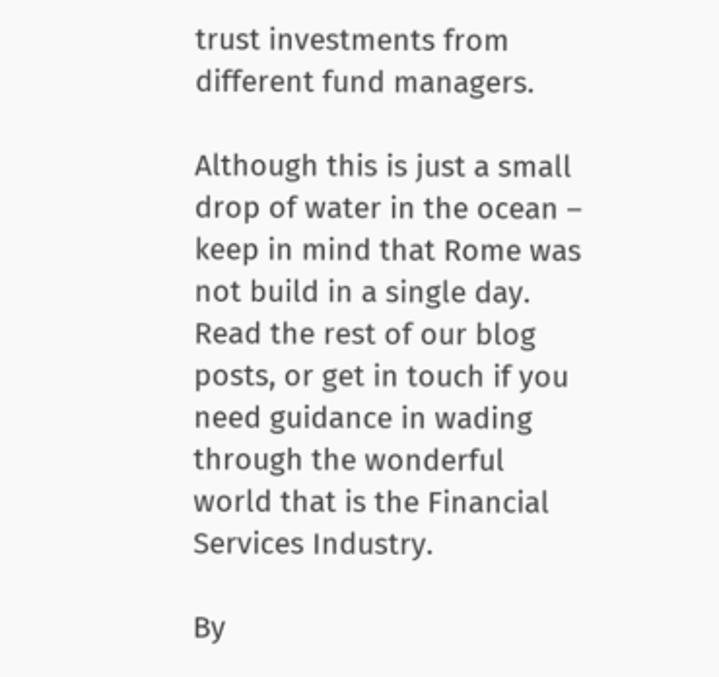trust investments from different fund managers.

Although this is just a small drop of water in the ocean – keep in mind that Rome was not build in a single day. Read the rest of our blog posts, or get in touch if you need guidance in wading through the wonderful world that is the Financial Services Industry.

By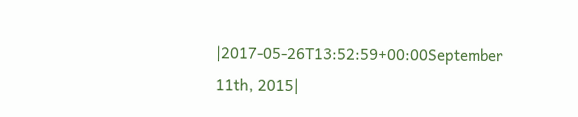|2017-05-26T13:52:59+00:00September 11th, 2015|